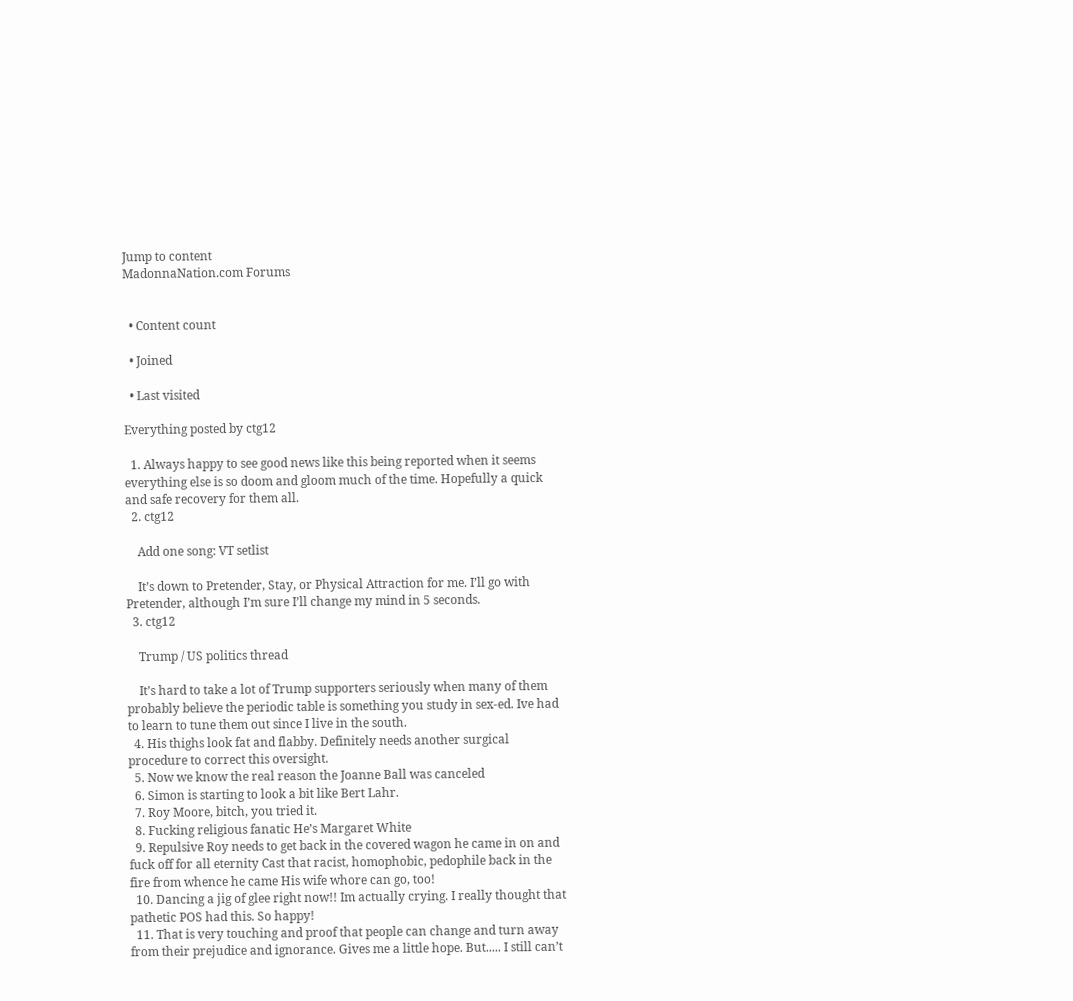Jump to content
MadonnaNation.com Forums


  • Content count

  • Joined

  • Last visited

Everything posted by ctg12

  1. Always happy to see good news like this being reported when it seems everything else is so doom and gloom much of the time. Hopefully a quick and safe recovery for them all.
  2. ctg12

    Add one song: VT setlist

    It’s down to Pretender, Stay, or Physical Attraction for me. I’ll go with Pretender, although I’m sure I’ll change my mind in 5 seconds.
  3. ctg12

    Trump / US politics thread

    It’s hard to take a lot of Trump supporters seriously when many of them probably believe the periodic table is something you study in sex-ed. Ive had to learn to tune them out since I live in the south.
  4. His thighs look fat and flabby. Definitely needs another surgical procedure to correct this oversight.
  5. Now we know the real reason the Joanne Ball was canceled
  6. Simon is starting to look a bit like Bert Lahr.
  7. Roy Moore, bitch, you tried it.
  8. Fucking religious fanatic He’s Margaret White
  9. Repulsive Roy needs to get back in the covered wagon he came in on and fuck off for all eternity Cast that racist, homophobic, pedophile back in the fire from whence he came His wife whore can go, too!
  10. Dancing a jig of glee right now!! Im actually crying. I really thought that pathetic POS had this. So happy!
  11. That is very touching and proof that people can change and turn away from their prejudice and ignorance. Gives me a little hope. But..... I still can’t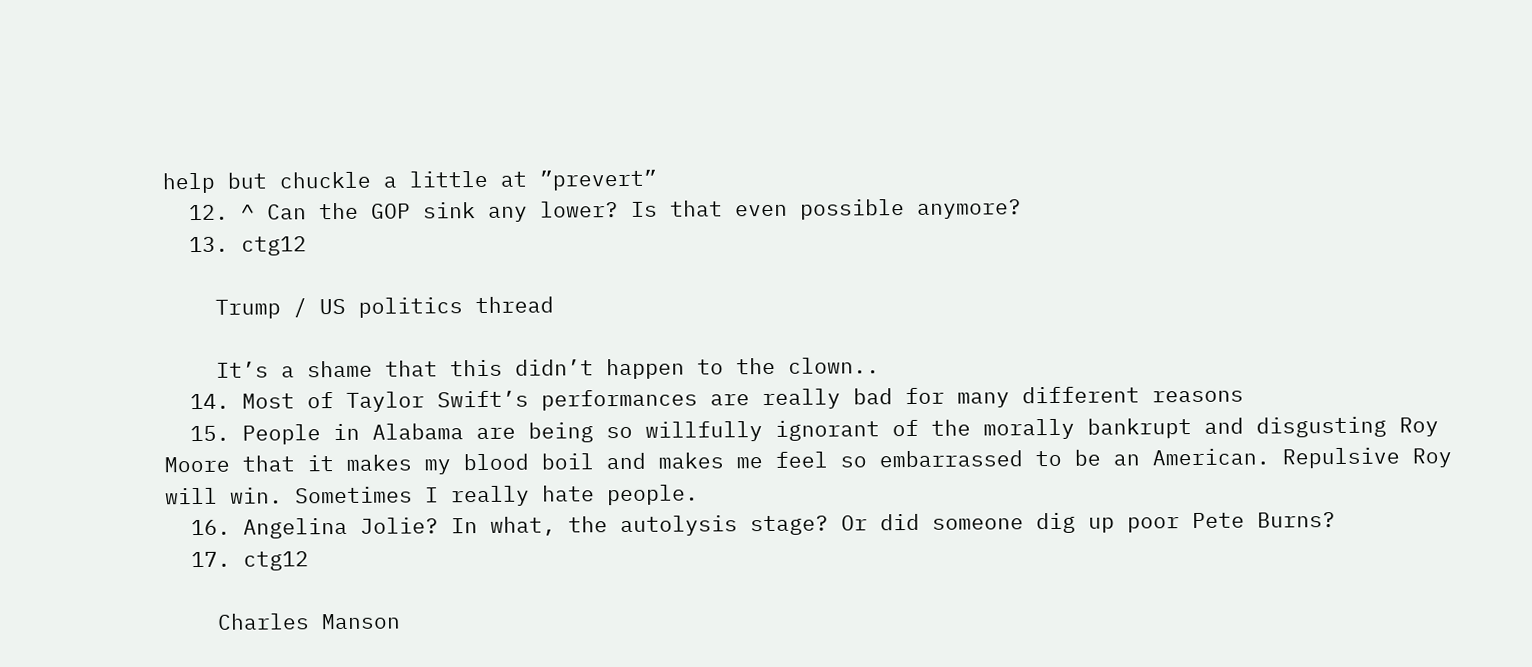help but chuckle a little at ”prevert”
  12. ^ Can the GOP sink any lower? Is that even possible anymore?
  13. ctg12

    Trump / US politics thread

    It’s a shame that this didn’t happen to the clown..
  14. Most of Taylor Swift’s performances are really bad for many different reasons
  15. People in Alabama are being so willfully ignorant of the morally bankrupt and disgusting Roy Moore that it makes my blood boil and makes me feel so embarrassed to be an American. Repulsive Roy will win. Sometimes I really hate people.
  16. Angelina Jolie? In what, the autolysis stage? Or did someone dig up poor Pete Burns?
  17. ctg12

    Charles Manson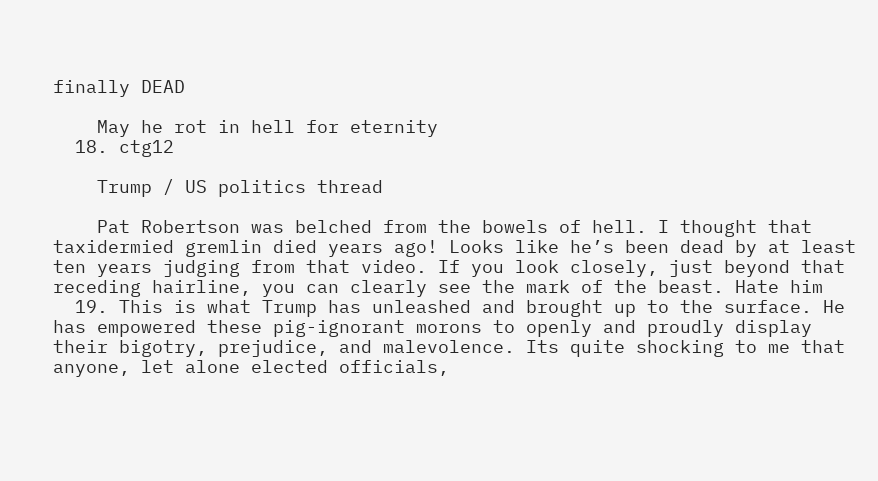finally DEAD

    May he rot in hell for eternity
  18. ctg12

    Trump / US politics thread

    Pat Robertson was belched from the bowels of hell. I thought that taxidermied gremlin died years ago! Looks like he’s been dead by at least ten years judging from that video. If you look closely, just beyond that receding hairline, you can clearly see the mark of the beast. Hate him
  19. This is what Trump has unleashed and brought up to the surface. He has empowered these pig-ignorant morons to openly and proudly display their bigotry, prejudice, and malevolence. Its quite shocking to me that anyone, let alone elected officials,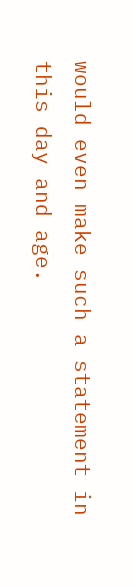would even make such a statement in this day and age.